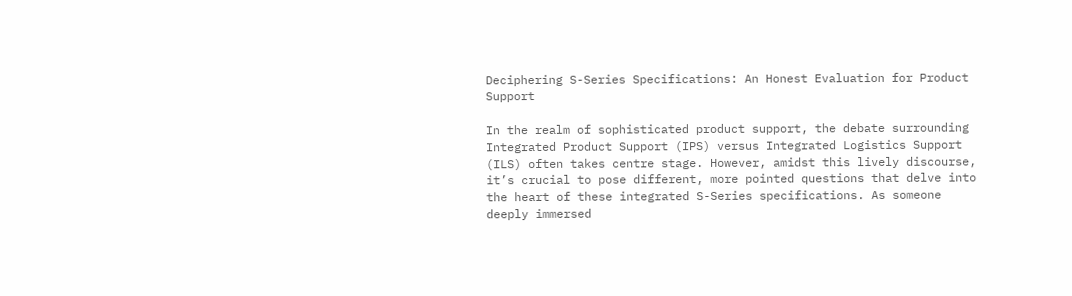Deciphering S-Series Specifications: An Honest Evaluation for Product Support

In the realm of sophisticated product support, the debate surrounding Integrated Product Support (IPS) versus Integrated Logistics Support (ILS) often takes centre stage. However, amidst this lively discourse, it’s crucial to pose different, more pointed questions that delve into the heart of these integrated S-Series specifications. As someone deeply immersed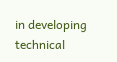in developing technical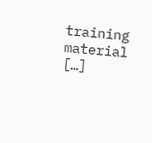training material […]